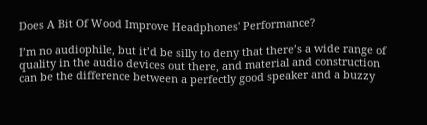Does A Bit Of Wood Improve Headphones' Performance?

I’m no audiophile, but it’d be silly to deny that there’s a wide range of quality in the audio devices out there, and material and construction can be the difference between a perfectly good speaker and a buzzy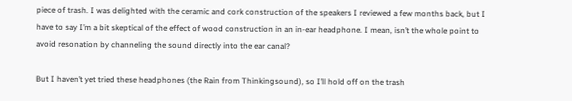piece of trash. I was delighted with the ceramic and cork construction of the speakers I reviewed a few months back, but I have to say I’m a bit skeptical of the effect of wood construction in an in-ear headphone. I mean, isn’t the whole point to avoid resonation by channeling the sound directly into the ear canal?

But I haven’t yet tried these headphones (the Rain from Thinkingsound), so I’ll hold off on the trash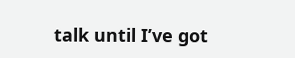talk until I’ve got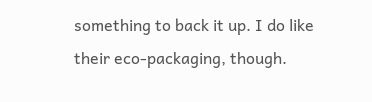something to back it up. I do like their eco-packaging, though.